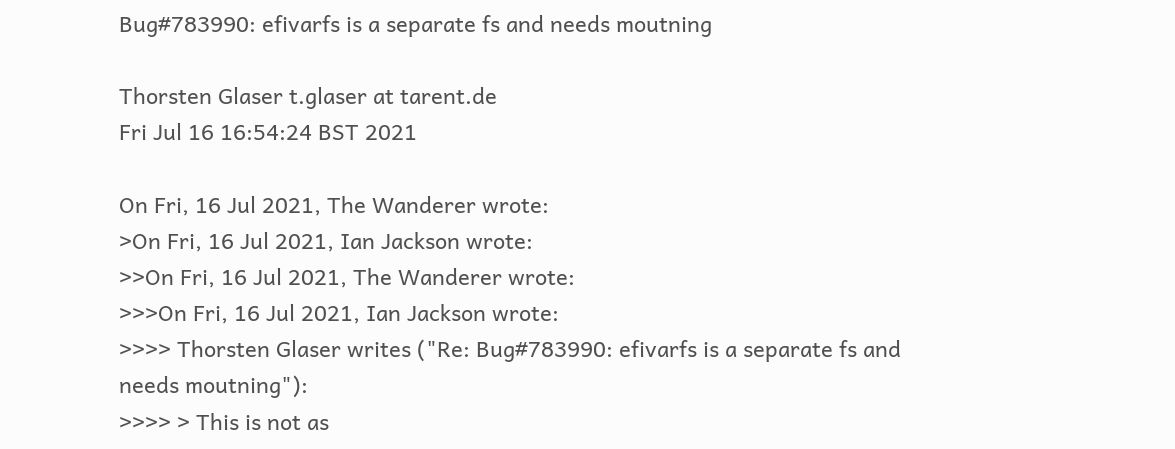Bug#783990: efivarfs is a separate fs and needs moutning

Thorsten Glaser t.glaser at tarent.de
Fri Jul 16 16:54:24 BST 2021

On Fri, 16 Jul 2021, The Wanderer wrote:
>On Fri, 16 Jul 2021, Ian Jackson wrote:
>>On Fri, 16 Jul 2021, The Wanderer wrote:
>>>On Fri, 16 Jul 2021, Ian Jackson wrote:
>>>> Thorsten Glaser writes ("Re: Bug#783990: efivarfs is a separate fs and needs moutning"):
>>>> > This is not as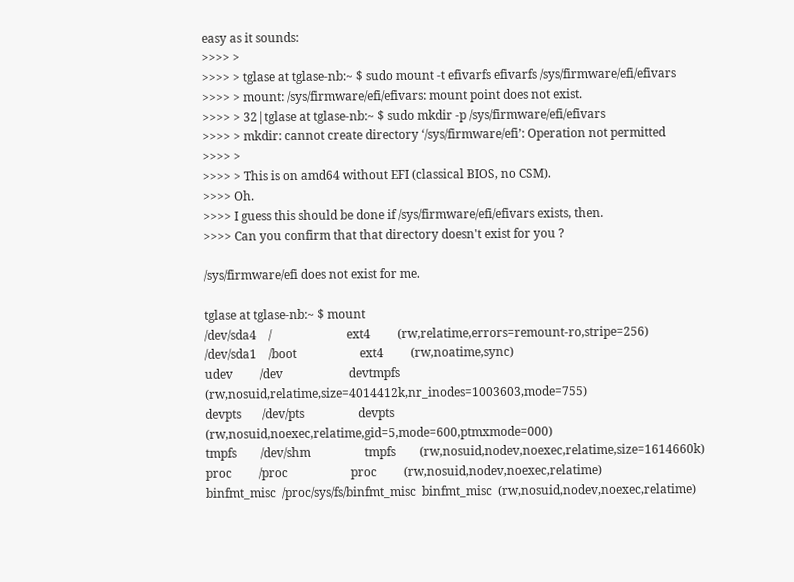easy as it sounds:
>>>> >
>>>> > tglase at tglase-nb:~ $ sudo mount -t efivarfs efivarfs /sys/firmware/efi/efivars
>>>> > mount: /sys/firmware/efi/efivars: mount point does not exist.
>>>> > 32|tglase at tglase-nb:~ $ sudo mkdir -p /sys/firmware/efi/efivars
>>>> > mkdir: cannot create directory ‘/sys/firmware/efi’: Operation not permitted
>>>> >
>>>> > This is on amd64 without EFI (classical BIOS, no CSM).
>>>> Oh.
>>>> I guess this should be done if /sys/firmware/efi/efivars exists, then.
>>>> Can you confirm that that directory doesn't exist for you ?

/sys/firmware/efi does not exist for me.

tglase at tglase-nb:~ $ mount
/dev/sda4    /                         ext4         (rw,relatime,errors=remount-ro,stripe=256)
/dev/sda1    /boot                     ext4         (rw,noatime,sync)
udev         /dev                      devtmpfs     (rw,nosuid,relatime,size=4014412k,nr_inodes=1003603,mode=755)
devpts       /dev/pts                  devpts       (rw,nosuid,noexec,relatime,gid=5,mode=600,ptmxmode=000)
tmpfs        /dev/shm                  tmpfs        (rw,nosuid,nodev,noexec,relatime,size=1614660k)
proc         /proc                     proc         (rw,nosuid,nodev,noexec,relatime)
binfmt_misc  /proc/sys/fs/binfmt_misc  binfmt_misc  (rw,nosuid,nodev,noexec,relatime)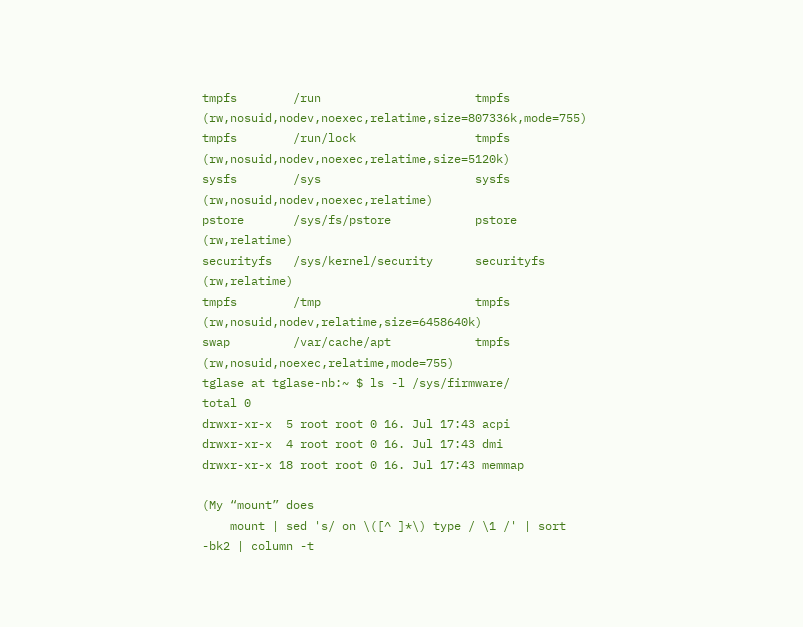tmpfs        /run                      tmpfs        (rw,nosuid,nodev,noexec,relatime,size=807336k,mode=755)
tmpfs        /run/lock                 tmpfs        (rw,nosuid,nodev,noexec,relatime,size=5120k)
sysfs        /sys                      sysfs        (rw,nosuid,nodev,noexec,relatime)
pstore       /sys/fs/pstore            pstore       (rw,relatime)
securityfs   /sys/kernel/security      securityfs   (rw,relatime)
tmpfs        /tmp                      tmpfs        (rw,nosuid,nodev,relatime,size=6458640k)
swap         /var/cache/apt            tmpfs        (rw,nosuid,noexec,relatime,mode=755)
tglase at tglase-nb:~ $ ls -l /sys/firmware/
total 0
drwxr-xr-x  5 root root 0 16. Jul 17:43 acpi
drwxr-xr-x  4 root root 0 16. Jul 17:43 dmi
drwxr-xr-x 18 root root 0 16. Jul 17:43 memmap

(My “mount” does
    mount | sed 's/ on \([^ ]*\) type / \1 /' | sort -bk2 | column -t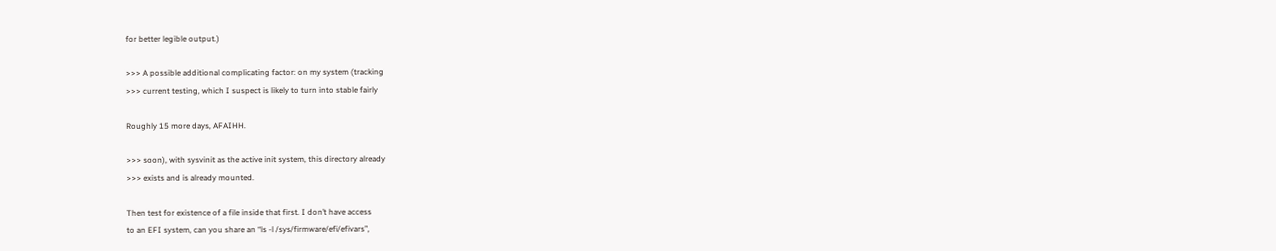for better legible output.)

>>> A possible additional complicating factor: on my system (tracking
>>> current testing, which I suspect is likely to turn into stable fairly

Roughly 15 more days, AFAIHH.

>>> soon), with sysvinit as the active init system, this directory already
>>> exists and is already mounted.

Then test for existence of a file inside that first. I don’t have access
to an EFI system, can you share an “ls -l /sys/firmware/efi/efivars”,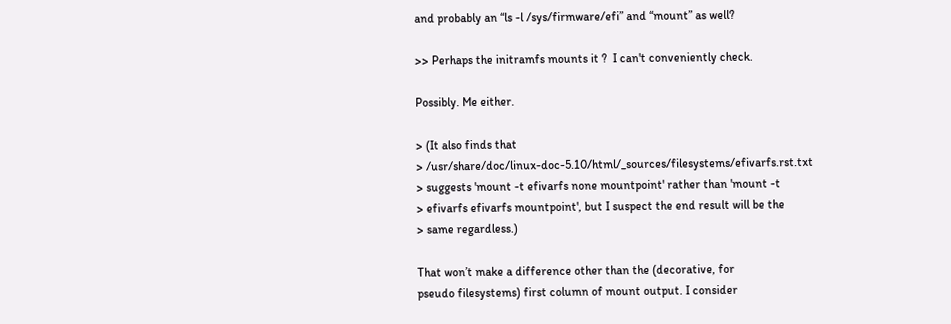and probably an “ls -l /sys/firmware/efi” and “mount” as well?

>> Perhaps the initramfs mounts it ?  I can't conveniently check.

Possibly. Me either.

> (It also finds that
> /usr/share/doc/linux-doc-5.10/html/_sources/filesystems/efivarfs.rst.txt
> suggests 'mount -t efivarfs none mountpoint' rather than 'mount -t
> efivarfs efivarfs mountpoint', but I suspect the end result will be the
> same regardless.)

That won’t make a difference other than the (decorative, for
pseudo filesystems) first column of mount output. I consider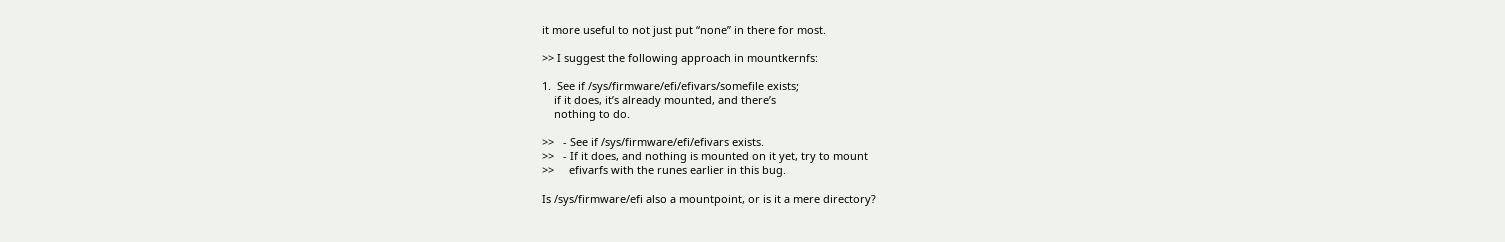it more useful to not just put “none” in there for most.

>> I suggest the following approach in mountkernfs:

1.  See if /sys/firmware/efi/efivars/somefile exists;
    if it does, it’s already mounted, and there’s
    nothing to do.

>>   - See if /sys/firmware/efi/efivars exists.
>>   - If it does, and nothing is mounted on it yet, try to mount
>>     efivarfs with the runes earlier in this bug.

Is /sys/firmware/efi also a mountpoint, or is it a mere directory?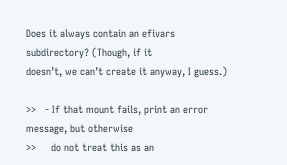Does it always contain an efivars subdirectory? (Though, if it
doesn’t, we can’t create it anyway, I guess.)

>>   - If that mount fails, print an error message, but otherwise
>>     do not treat this as an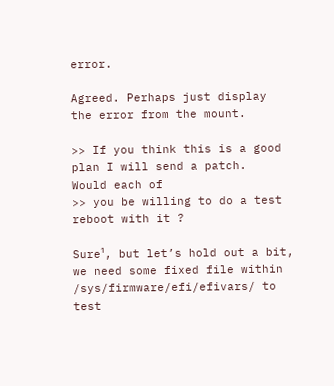error.

Agreed. Perhaps just display the error from the mount.

>> If you think this is a good plan I will send a patch.  Would each of
>> you be willing to do a test reboot with it ?

Sure¹, but let’s hold out a bit, we need some fixed file within
/sys/firmware/efi/efivars/ to test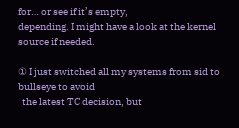for… or see if it’s empty,
depending. I might have a look at the kernel source if needed.

① I just switched all my systems from sid to bullseye to avoid
  the latest TC decision, but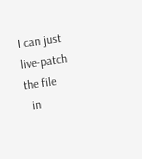I can just live-patch the file
  in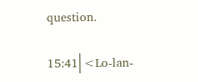question.

15:41⎜<Lo-lan-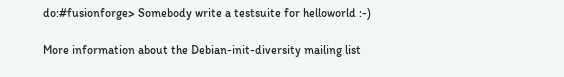do:#fusionforge> Somebody write a testsuite for helloworld :-)

More information about the Debian-init-diversity mailing list